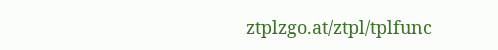ztplzgo.at/ztpl/tplfunc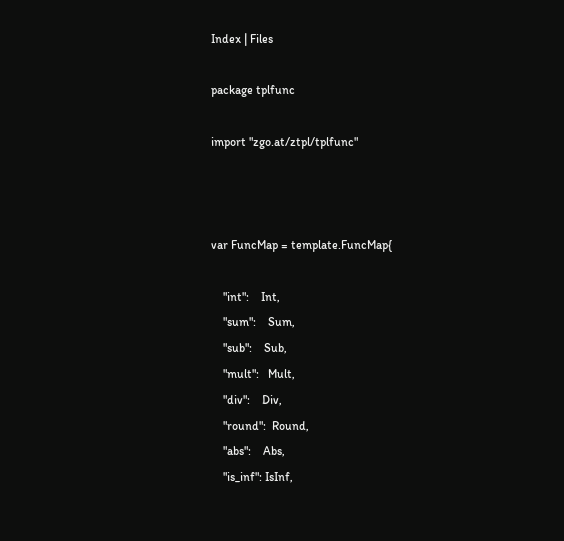Index | Files

package tplfunc

import "zgo.at/ztpl/tplfunc"



var FuncMap = template.FuncMap{

    "int":    Int,
    "sum":    Sum,
    "sub":    Sub,
    "mult":   Mult,
    "div":    Div,
    "round":  Round,
    "abs":    Abs,
    "is_inf": IsInf,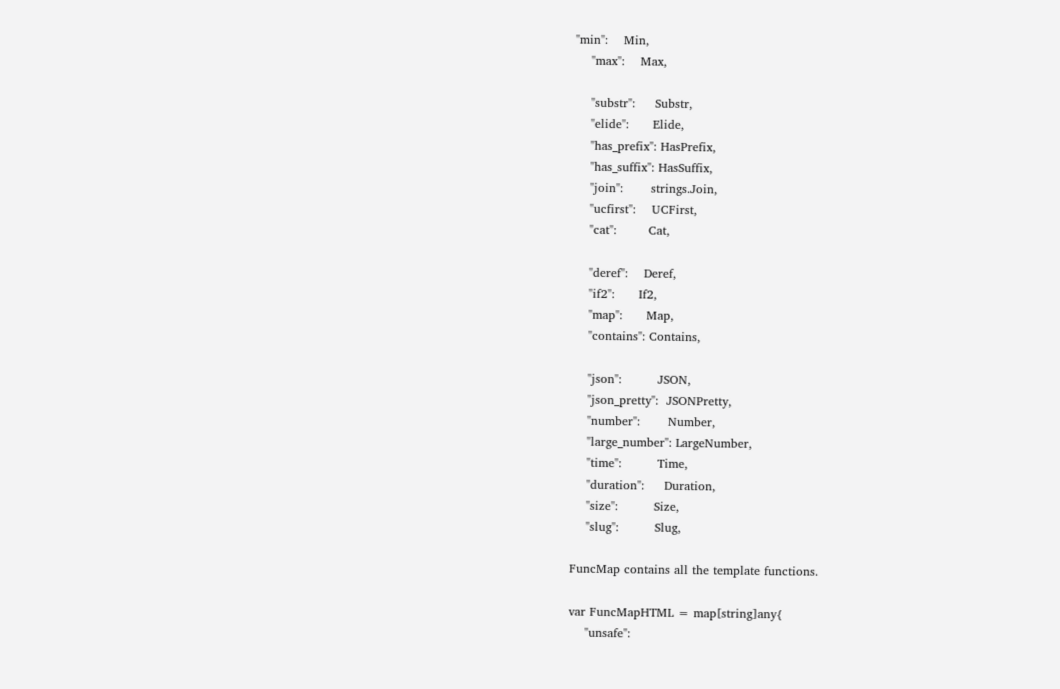"min":    Min,
    "max":    Max,

    "substr":     Substr,
    "elide":      Elide,
    "has_prefix": HasPrefix,
    "has_suffix": HasSuffix,
    "join":       strings.Join,
    "ucfirst":    UCFirst,
    "cat":        Cat,

    "deref":    Deref,
    "if2":      If2,
    "map":      Map,
    "contains": Contains,

    "json":         JSON,
    "json_pretty":  JSONPretty,
    "number":       Number,
    "large_number": LargeNumber,
    "time":         Time,
    "duration":     Duration,
    "size":         Size,
    "slug":         Slug,

FuncMap contains all the template functions.

var FuncMapHTML = map[string]any{
    "unsafe":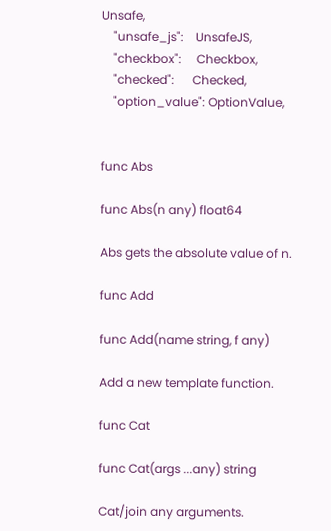Unsafe,
    "unsafe_js":    UnsafeJS,
    "checkbox":     Checkbox,
    "checked":      Checked,
    "option_value": OptionValue,


func Abs

func Abs(n any) float64

Abs gets the absolute value of n.

func Add

func Add(name string, f any)

Add a new template function.

func Cat

func Cat(args ...any) string

Cat/join any arguments.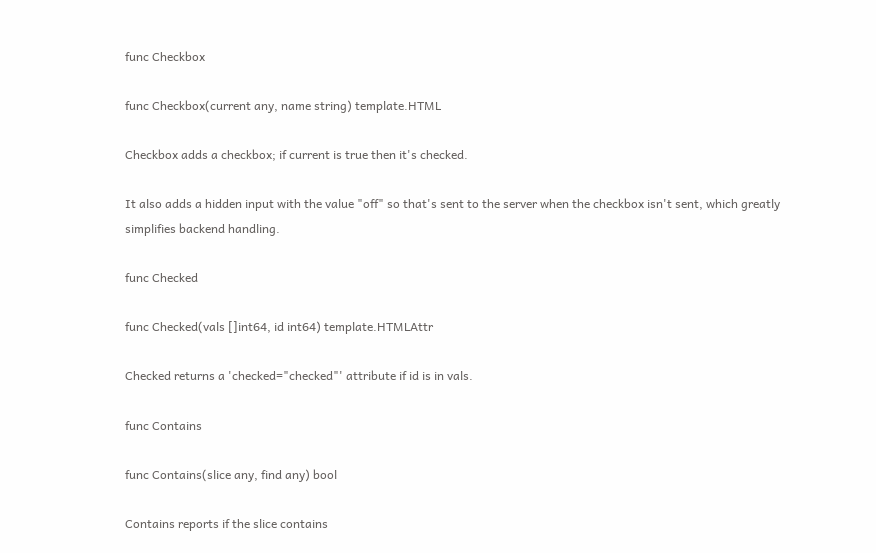func Checkbox

func Checkbox(current any, name string) template.HTML

Checkbox adds a checkbox; if current is true then it's checked.

It also adds a hidden input with the value "off" so that's sent to the server when the checkbox isn't sent, which greatly simplifies backend handling.

func Checked

func Checked(vals []int64, id int64) template.HTMLAttr

Checked returns a 'checked="checked"' attribute if id is in vals.

func Contains

func Contains(slice any, find any) bool

Contains reports if the slice contains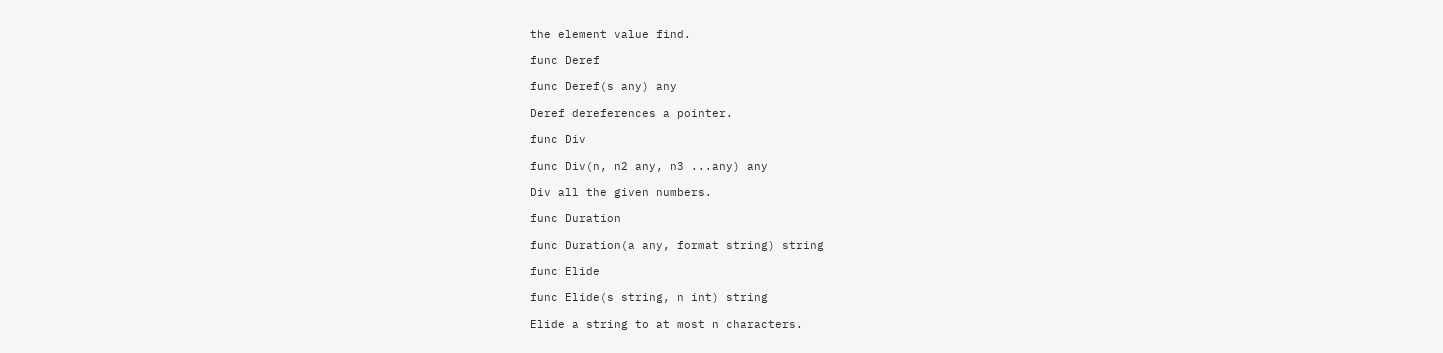the element value find.

func Deref

func Deref(s any) any

Deref dereferences a pointer.

func Div

func Div(n, n2 any, n3 ...any) any

Div all the given numbers.

func Duration

func Duration(a any, format string) string

func Elide

func Elide(s string, n int) string

Elide a string to at most n characters.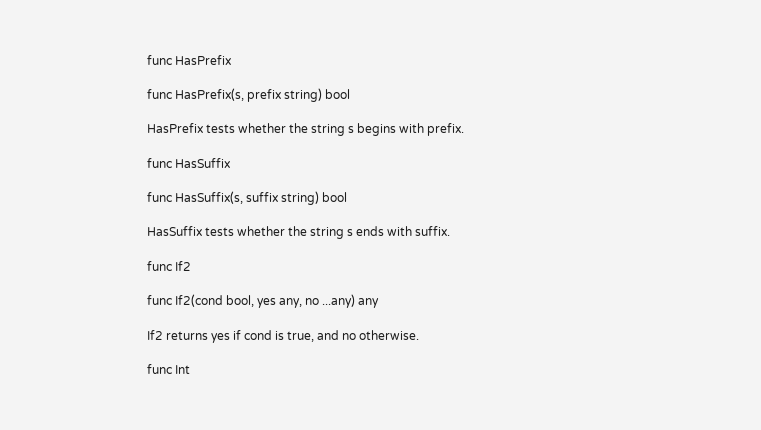func HasPrefix

func HasPrefix(s, prefix string) bool

HasPrefix tests whether the string s begins with prefix.

func HasSuffix

func HasSuffix(s, suffix string) bool

HasSuffix tests whether the string s ends with suffix.

func If2

func If2(cond bool, yes any, no ...any) any

If2 returns yes if cond is true, and no otherwise.

func Int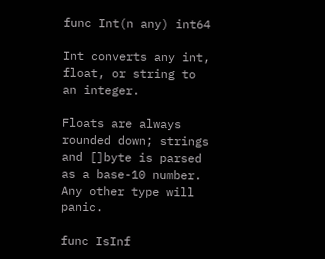func Int(n any) int64

Int converts any int, float, or string to an integer.

Floats are always rounded down; strings and []byte is parsed as a base-10 number. Any other type will panic.

func IsInf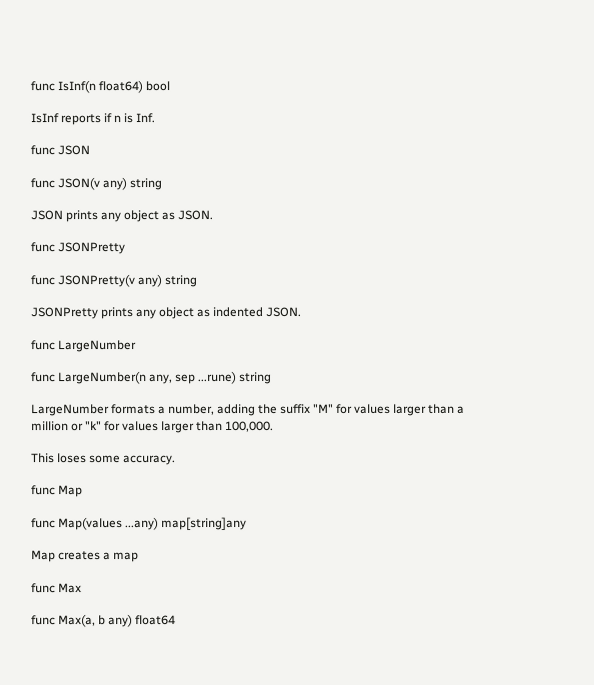func IsInf(n float64) bool

IsInf reports if n is Inf.

func JSON

func JSON(v any) string

JSON prints any object as JSON.

func JSONPretty

func JSONPretty(v any) string

JSONPretty prints any object as indented JSON.

func LargeNumber

func LargeNumber(n any, sep ...rune) string

LargeNumber formats a number, adding the suffix "M" for values larger than a million or "k" for values larger than 100,000.

This loses some accuracy.

func Map

func Map(values ...any) map[string]any

Map creates a map

func Max

func Max(a, b any) float64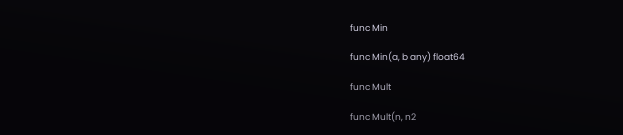func Min

func Min(a, b any) float64

func Mult

func Mult(n, n2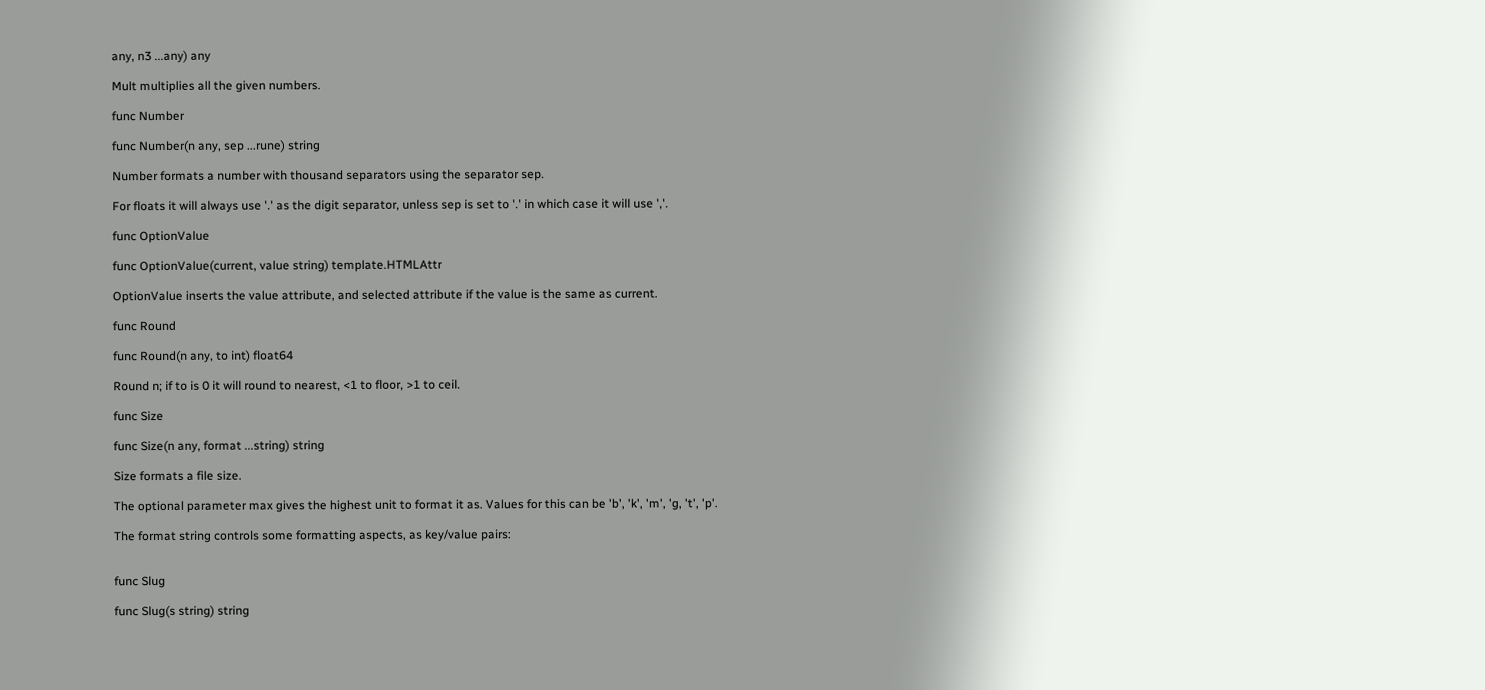any, n3 ...any) any

Mult multiplies all the given numbers.

func Number

func Number(n any, sep ...rune) string

Number formats a number with thousand separators using the separator sep.

For floats it will always use '.' as the digit separator, unless sep is set to '.' in which case it will use ','.

func OptionValue

func OptionValue(current, value string) template.HTMLAttr

OptionValue inserts the value attribute, and selected attribute if the value is the same as current.

func Round

func Round(n any, to int) float64

Round n; if to is 0 it will round to nearest, <1 to floor, >1 to ceil.

func Size

func Size(n any, format ...string) string

Size formats a file size.

The optional parameter max gives the highest unit to format it as. Values for this can be 'b', 'k', 'm', 'g, 't', 'p'.

The format string controls some formatting aspects, as key/value pairs:


func Slug

func Slug(s string) string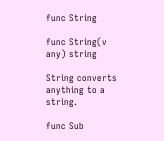func String

func String(v any) string

String converts anything to a string.

func Sub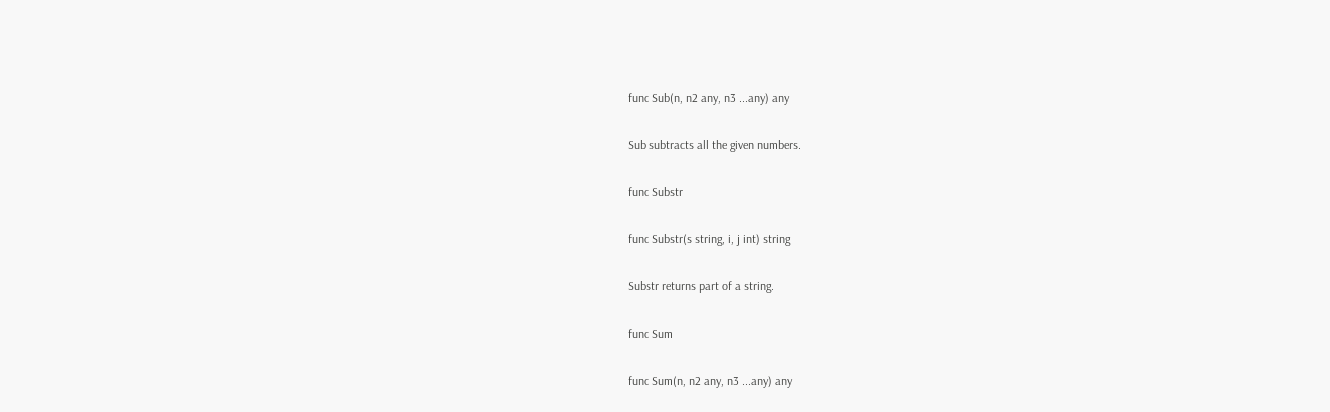func Sub(n, n2 any, n3 ...any) any

Sub subtracts all the given numbers.

func Substr

func Substr(s string, i, j int) string

Substr returns part of a string.

func Sum

func Sum(n, n2 any, n3 ...any) any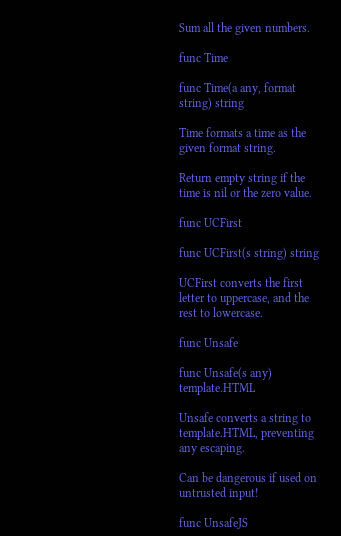Sum all the given numbers.

func Time

func Time(a any, format string) string

Time formats a time as the given format string.

Return empty string if the time is nil or the zero value.

func UCFirst

func UCFirst(s string) string

UCFirst converts the first letter to uppercase, and the rest to lowercase.

func Unsafe

func Unsafe(s any) template.HTML

Unsafe converts a string to template.HTML, preventing any escaping.

Can be dangerous if used on untrusted input!

func UnsafeJS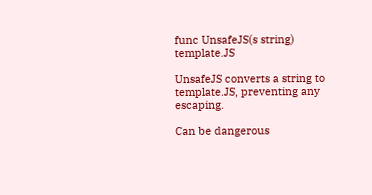func UnsafeJS(s string) template.JS

UnsafeJS converts a string to template.JS, preventing any escaping.

Can be dangerous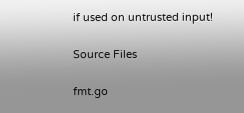if used on untrusted input!

Source Files

fmt.go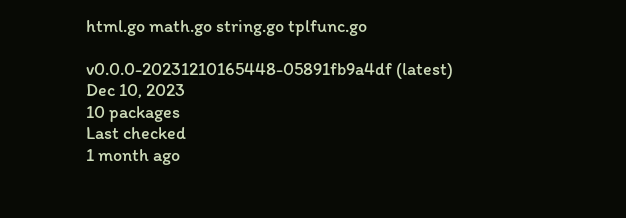html.go math.go string.go tplfunc.go

v0.0.0-20231210165448-05891fb9a4df (latest)
Dec 10, 2023
10 packages
Last checked
1 month ago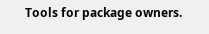Tools for package owners.